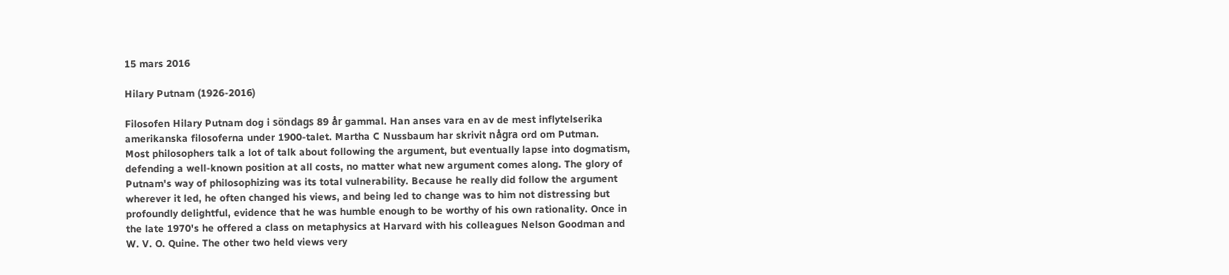15 mars 2016

Hilary Putnam (1926-2016)

Filosofen Hilary Putnam dog i söndags 89 år gammal. Han anses vara en av de mest inflytelserika amerikanska filosoferna under 1900-talet. Martha C Nussbaum har skrivit några ord om Putman.
Most philosophers talk a lot of talk about following the argument, but eventually lapse into dogmatism, defending a well-known position at all costs, no matter what new argument comes along. The glory of Putnam's way of philosophizing was its total vulnerability. Because he really did follow the argument wherever it led, he often changed his views, and being led to change was to him not distressing but profoundly delightful, evidence that he was humble enough to be worthy of his own rationality. Once in the late 1970's he offered a class on metaphysics at Harvard with his colleagues Nelson Goodman and W. V. O. Quine. The other two held views very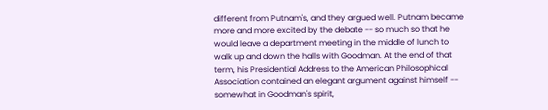different from Putnam's, and they argued well. Putnam became more and more excited by the debate -- so much so that he would leave a department meeting in the middle of lunch to walk up and down the halls with Goodman. At the end of that term, his Presidential Address to the American Philosophical Association contained an elegant argument against himself -- somewhat in Goodman's spirit,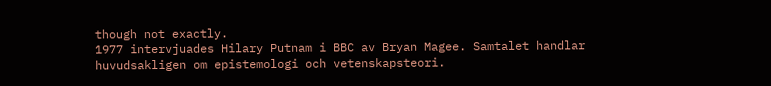though not exactly.
1977 intervjuades Hilary Putnam i BBC av Bryan Magee. Samtalet handlar huvudsakligen om epistemologi och vetenskapsteori.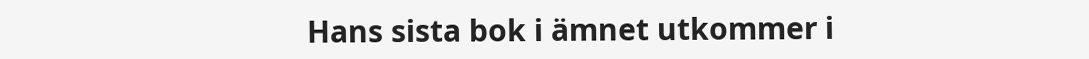Hans sista bok i ämnet utkommer i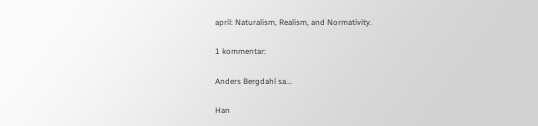april: Naturalism, Realism, and Normativity.

1 kommentar:

Anders Bergdahl sa...

Han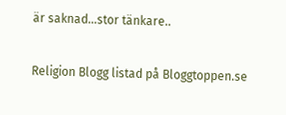är saknad...stor tänkare..

Religion Blogg listad på Bloggtoppen.se